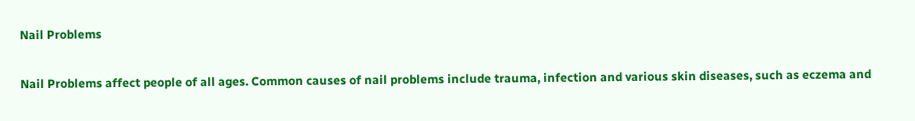Nail Problems

Nail Problems affect people of all ages. Common causes of nail problems include trauma, infection and various skin diseases, such as eczema and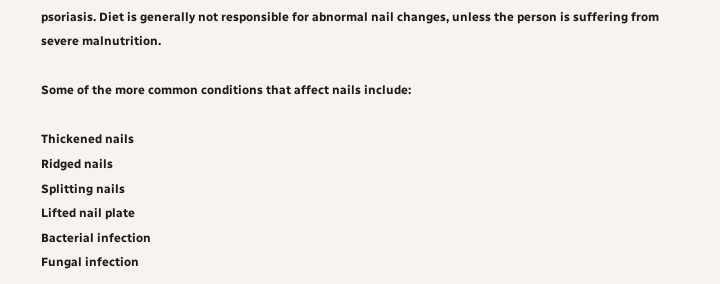psoriasis. Diet is generally not responsible for abnormal nail changes, unless the person is suffering from severe malnutrition.

Some of the more common conditions that affect nails include:

Thickened nails
Ridged nails
Splitting nails
Lifted nail plate
Bacterial infection
Fungal infection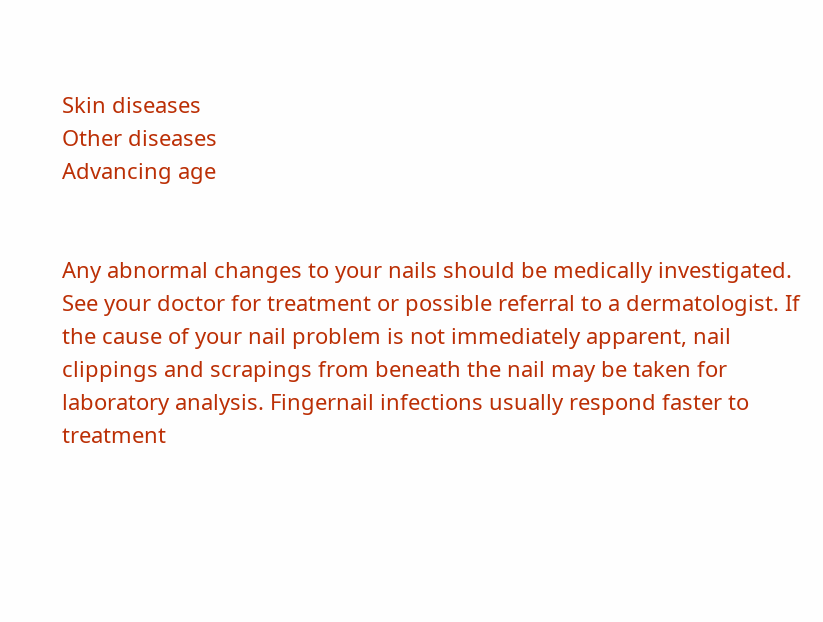Skin diseases
Other diseases
Advancing age


Any abnormal changes to your nails should be medically investigated. See your doctor for treatment or possible referral to a dermatologist. If the cause of your nail problem is not immediately apparent, nail clippings and scrapings from beneath the nail may be taken for laboratory analysis. Fingernail infections usually respond faster to treatment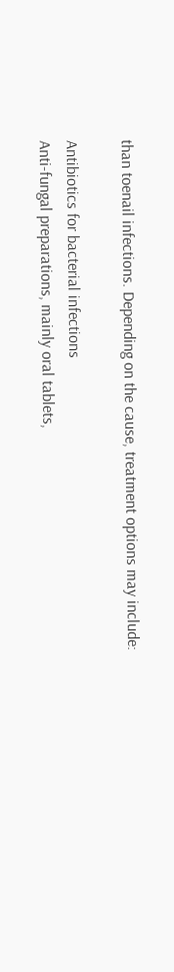than toenail infections. Depending on the cause, treatment options may include:

Antibiotics for bacterial infections
Anti-fungal preparations, mainly oral tablets,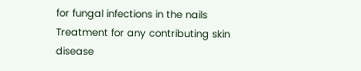for fungal infections in the nails
Treatment for any contributing skin disease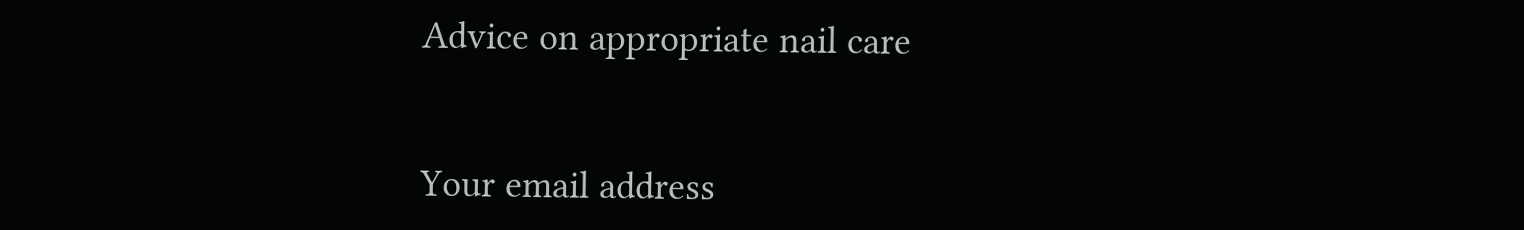Advice on appropriate nail care


Your email address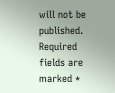will not be published. Required fields are marked *